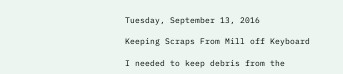Tuesday, September 13, 2016

Keeping Scraps From Mill off Keyboard

I needed to keep debris from the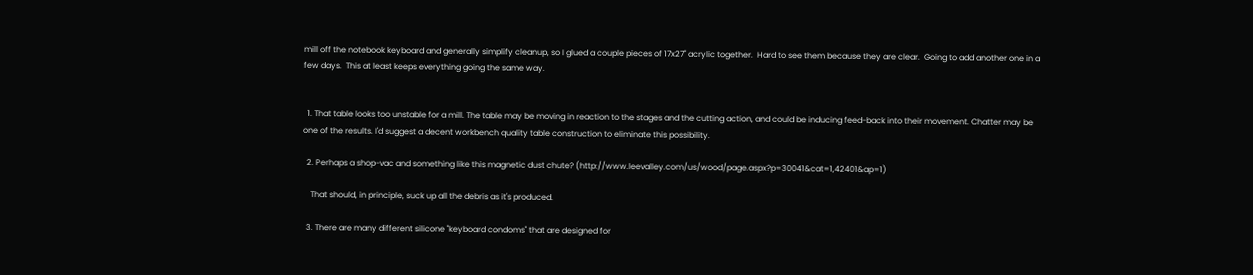mill off the notebook keyboard and generally simplify cleanup, so I glued a couple pieces of 17x27" acrylic together.  Hard to see them because they are clear.  Going to add another one in a few days.  This at least keeps everything going the same way.


  1. That table looks too unstable for a mill. The table may be moving in reaction to the stages and the cutting action, and could be inducing feed-back into their movement. Chatter may be one of the results. I'd suggest a decent workbench quality table construction to eliminate this possibility.

  2. Perhaps a shop-vac and something like this magnetic dust chute? (http://www.leevalley.com/us/wood/page.aspx?p=30041&cat=1,42401&ap=1)

    That should, in principle, suck up all the debris as it's produced.

  3. There are many different silicone "keyboard condoms" that are designed for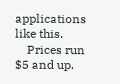applications like this.
    Prices run $5 and up.